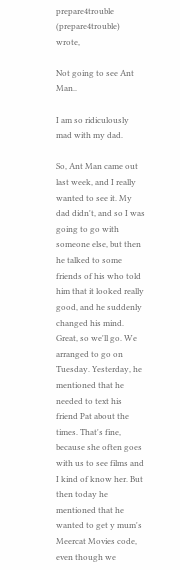prepare4trouble (prepare4trouble) wrote,

Not going to see Ant Man..

I am so ridiculously mad with my dad.

So, Ant Man came out last week, and I really wanted to see it. My dad didn't, and so I was going to go with someone else, but then he talked to some friends of his who told him that it looked really good, and he suddenly changed his mind. Great, so we'll go. We arranged to go on Tuesday. Yesterday, he mentioned that he needed to text his friend Pat about the times. That's fine, because she often goes with us to see films and I kind of know her. But then today he mentioned that he wanted to get y mum's Meercat Movies code, even though we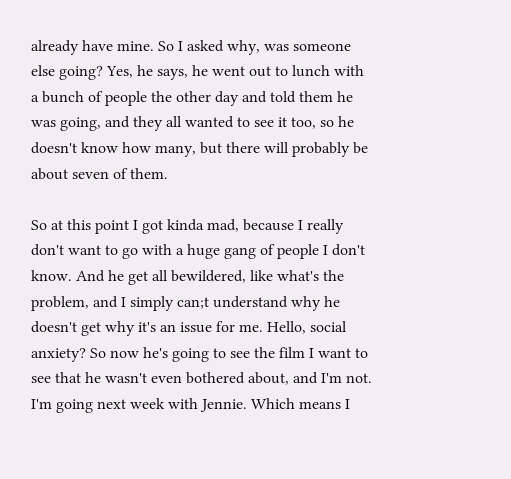already have mine. So I asked why, was someone else going? Yes, he says, he went out to lunch with a bunch of people the other day and told them he was going, and they all wanted to see it too, so he doesn't know how many, but there will probably be about seven of them.

So at this point I got kinda mad, because I really don't want to go with a huge gang of people I don't know. And he get all bewildered, like what's the problem, and I simply can;t understand why he doesn't get why it's an issue for me. Hello, social anxiety? So now he's going to see the film I want to see that he wasn't even bothered about, and I'm not. I'm going next week with Jennie. Which means I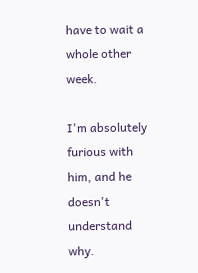have to wait a whole other week.

I'm absolutely furious with him, and he doesn't understand why.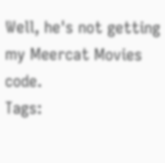Well, he's not getting my Meercat Movies code.
Tags: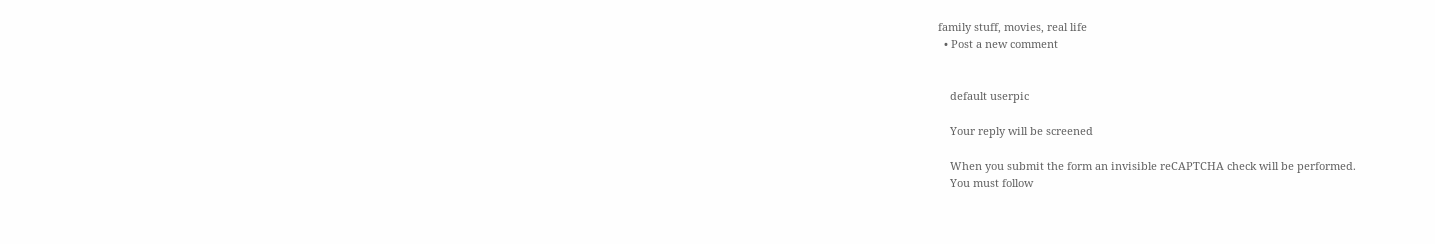family stuff, movies, real life
  • Post a new comment


    default userpic

    Your reply will be screened

    When you submit the form an invisible reCAPTCHA check will be performed.
    You must follow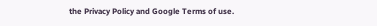the Privacy Policy and Google Terms of use.